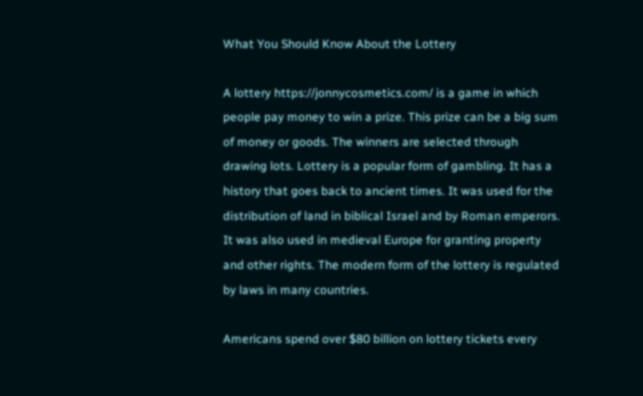What You Should Know About the Lottery

A lottery https://jonnycosmetics.com/ is a game in which people pay money to win a prize. This prize can be a big sum of money or goods. The winners are selected through drawing lots. Lottery is a popular form of gambling. It has a history that goes back to ancient times. It was used for the distribution of land in biblical Israel and by Roman emperors. It was also used in medieval Europe for granting property and other rights. The modern form of the lottery is regulated by laws in many countries.

Americans spend over $80 billion on lottery tickets every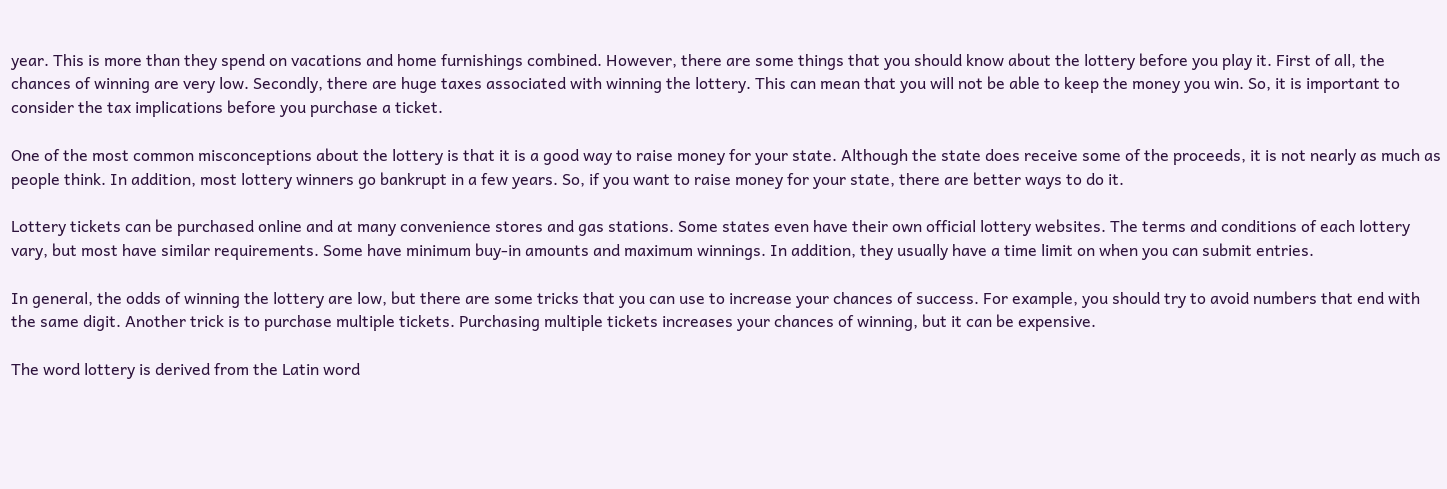year. This is more than they spend on vacations and home furnishings combined. However, there are some things that you should know about the lottery before you play it. First of all, the chances of winning are very low. Secondly, there are huge taxes associated with winning the lottery. This can mean that you will not be able to keep the money you win. So, it is important to consider the tax implications before you purchase a ticket.

One of the most common misconceptions about the lottery is that it is a good way to raise money for your state. Although the state does receive some of the proceeds, it is not nearly as much as people think. In addition, most lottery winners go bankrupt in a few years. So, if you want to raise money for your state, there are better ways to do it.

Lottery tickets can be purchased online and at many convenience stores and gas stations. Some states even have their own official lottery websites. The terms and conditions of each lottery vary, but most have similar requirements. Some have minimum buy-in amounts and maximum winnings. In addition, they usually have a time limit on when you can submit entries.

In general, the odds of winning the lottery are low, but there are some tricks that you can use to increase your chances of success. For example, you should try to avoid numbers that end with the same digit. Another trick is to purchase multiple tickets. Purchasing multiple tickets increases your chances of winning, but it can be expensive.

The word lottery is derived from the Latin word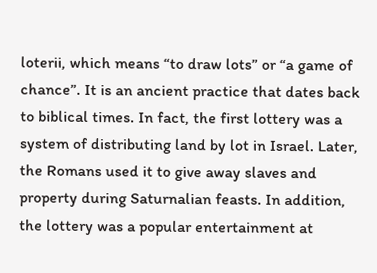loterii, which means “to draw lots” or “a game of chance”. It is an ancient practice that dates back to biblical times. In fact, the first lottery was a system of distributing land by lot in Israel. Later, the Romans used it to give away slaves and property during Saturnalian feasts. In addition, the lottery was a popular entertainment at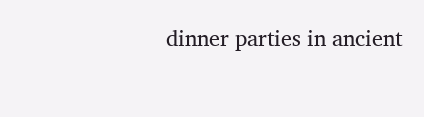dinner parties in ancient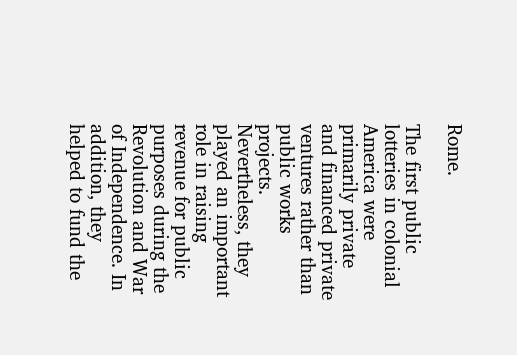Rome.

The first public lotteries in colonial America were primarily private and financed private ventures rather than public works projects. Nevertheless, they played an important role in raising revenue for public purposes during the Revolution and War of Independence. In addition, they helped to fund the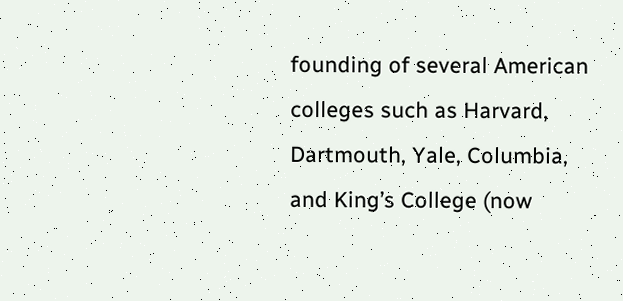founding of several American colleges such as Harvard, Dartmouth, Yale, Columbia, and King’s College (now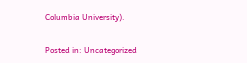Columbia University).

Posted in: Uncategorized